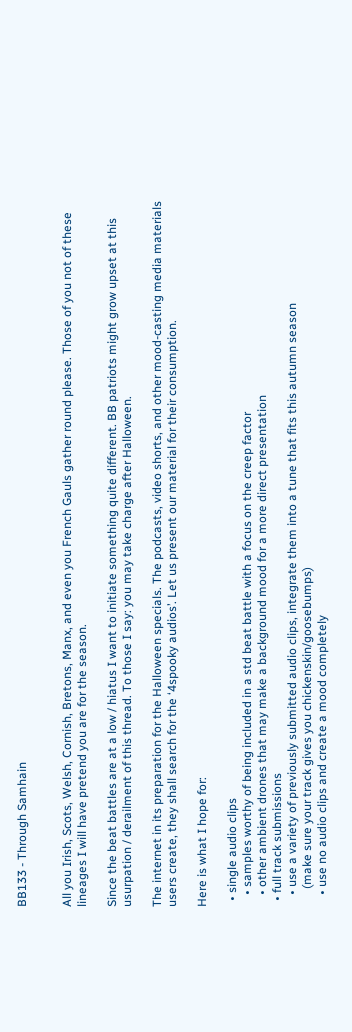BB133 - Through Samhain


All you Irish, Scots, Welsh, Cornish, Bretons, Manx, and even you French Gauls gather round please. Those of you not of these lineages I will have pretend you are for the season.

Since the beat battles are at a low / hiatus I want to initiate something quite different. BB patriots might grow upset at this usurpation / derailment of this thread. To those I say: you may take charge after Halloween.

The internet in its preparation for the Halloween specials. The podcasts, video shorts, and other mood-casting media materials users create, they shall search for the ‘4spooky audios’. Let us present our material for their consumption.

Here is what I hope for:

  • single audio clips
    • samples worthy of being included in a std beat battle with a focus on the creep factor
    • other ambient drones that may make a background mood for a more direct presentation
  • full track submissions
    • use a variety of previously submitted audio clips, integrate them into a tune that fits this autumn season
      (make sure your track gives you chickenskin/goosebumps)
    • use no audio clips and create a mood completely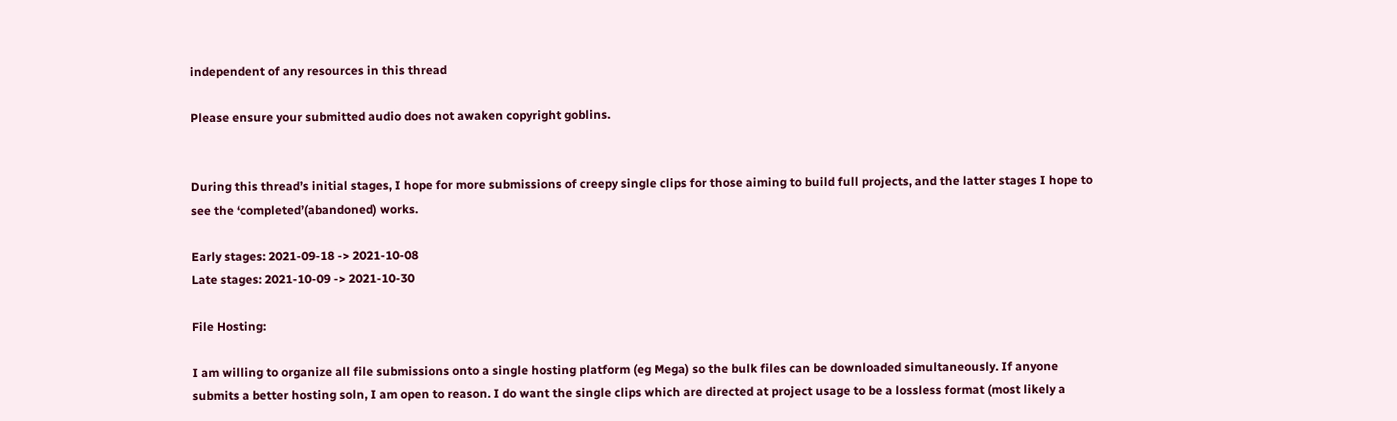independent of any resources in this thread

Please ensure your submitted audio does not awaken copyright goblins.


During this thread’s initial stages, I hope for more submissions of creepy single clips for those aiming to build full projects, and the latter stages I hope to see the ‘completed’(abandoned) works.

Early stages: 2021-09-18 -> 2021-10-08
Late stages: 2021-10-09 -> 2021-10-30

File Hosting:

I am willing to organize all file submissions onto a single hosting platform (eg Mega) so the bulk files can be downloaded simultaneously. If anyone submits a better hosting soln, I am open to reason. I do want the single clips which are directed at project usage to be a lossless format (most likely a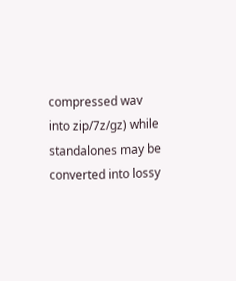compressed wav into zip/7z/gz) while standalones may be converted into lossy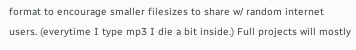format to encourage smaller filesizes to share w/ random internet users. (everytime I type mp3 I die a bit inside.) Full projects will mostly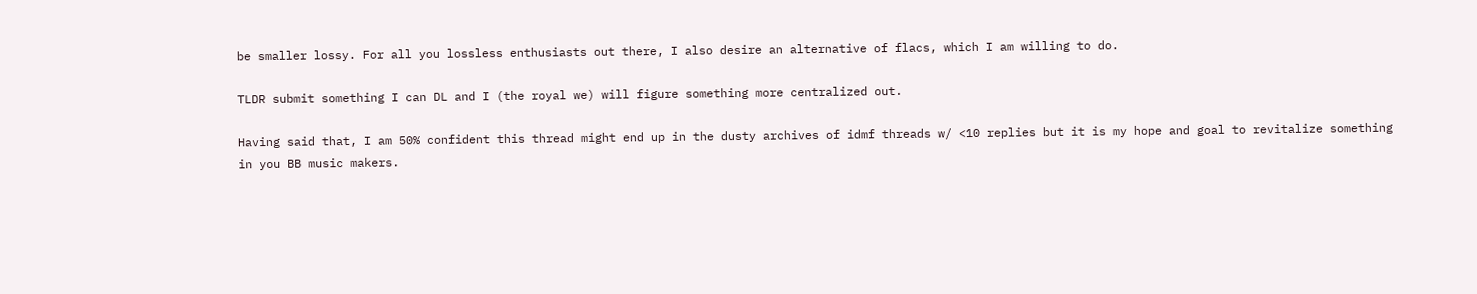be smaller lossy. For all you lossless enthusiasts out there, I also desire an alternative of flacs, which I am willing to do.

TLDR submit something I can DL and I (the royal we) will figure something more centralized out.

Having said that, I am 50% confident this thread might end up in the dusty archives of idmf threads w/ <10 replies but it is my hope and goal to revitalize something in you BB music makers.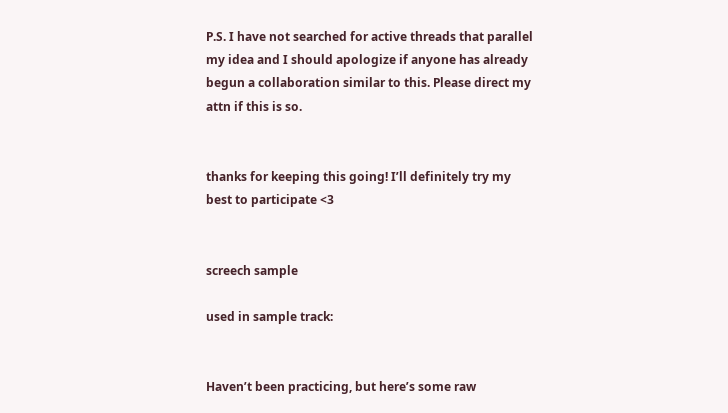P.S. I have not searched for active threads that parallel my idea and I should apologize if anyone has already begun a collaboration similar to this. Please direct my attn if this is so.


thanks for keeping this going! I’ll definitely try my best to participate <3


screech sample

used in sample track:


Haven’t been practicing, but here’s some raw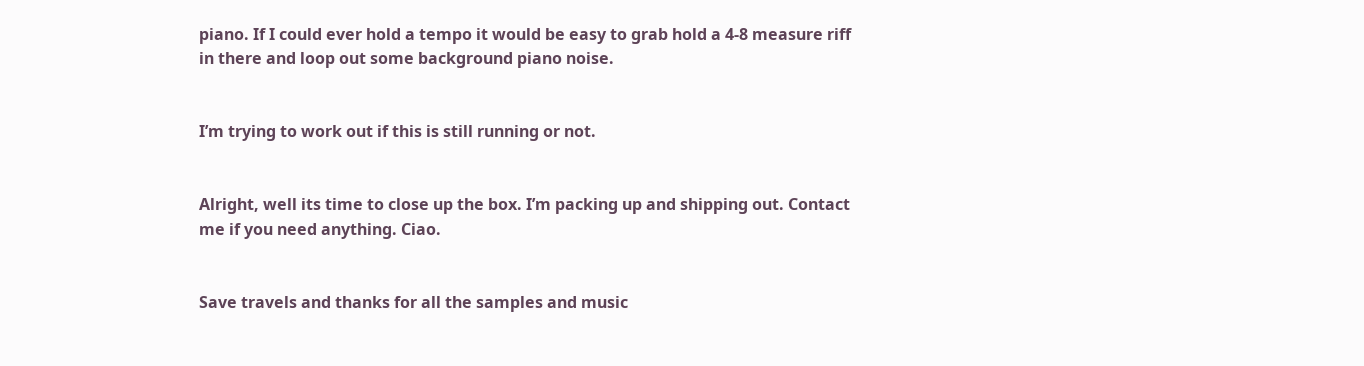piano. If I could ever hold a tempo it would be easy to grab hold a 4-8 measure riff in there and loop out some background piano noise.


I’m trying to work out if this is still running or not.


Alright, well its time to close up the box. I’m packing up and shipping out. Contact me if you need anything. Ciao.


Save travels and thanks for all the samples and music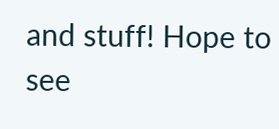and stuff! Hope to see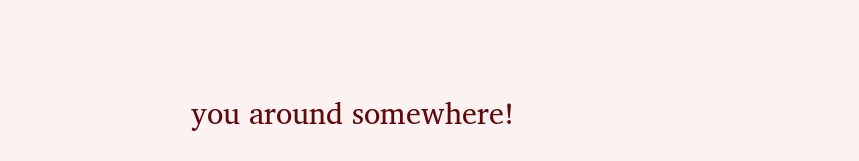you around somewhere!